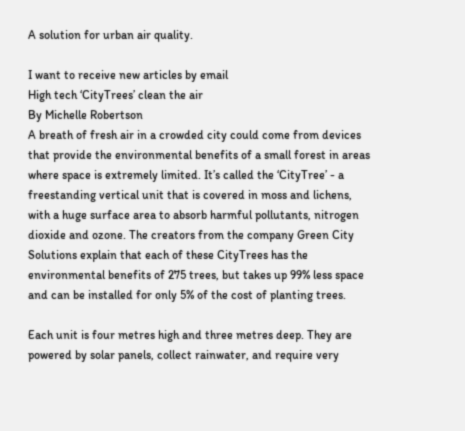A solution for urban air quality.

I want to receive new articles by email
High tech ‘CityTrees’ clean the air
By Michelle Robertson
A breath of fresh air in a crowded city could come from devices that provide the environmental benefits of a small forest in areas where space is extremely limited. It’s called the ‘CityTree’ - a freestanding vertical unit that is covered in moss and lichens, with a huge surface area to absorb harmful pollutants, nitrogen dioxide and ozone. The creators from the company Green City Solutions explain that each of these CityTrees has the environmental benefits of 275 trees, but takes up 99% less space and can be installed for only 5% of the cost of planting trees.

Each unit is four metres high and three metres deep. They are powered by solar panels, collect rainwater, and require very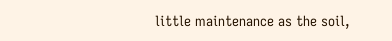little maintenance as the soil,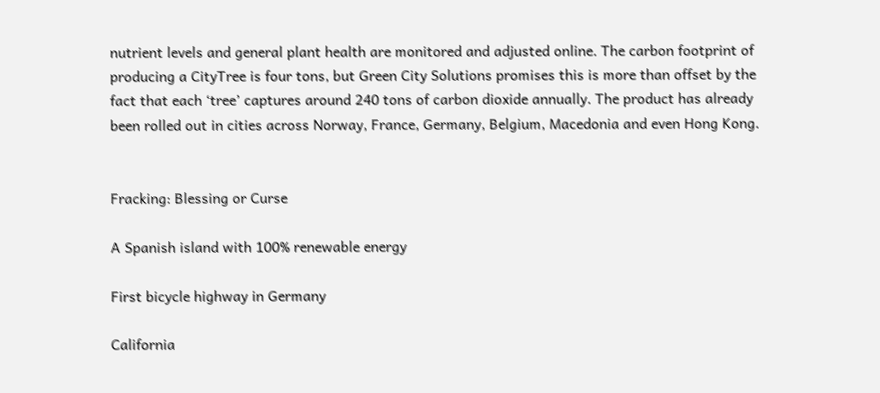nutrient levels and general plant health are monitored and adjusted online. The carbon footprint of producing a CityTree is four tons, but Green City Solutions promises this is more than offset by the fact that each ‘tree’ captures around 240 tons of carbon dioxide annually. The product has already been rolled out in cities across Norway, France, Germany, Belgium, Macedonia and even Hong Kong.


Fracking: Blessing or Curse

A Spanish island with 100% renewable energy

First bicycle highway in Germany

California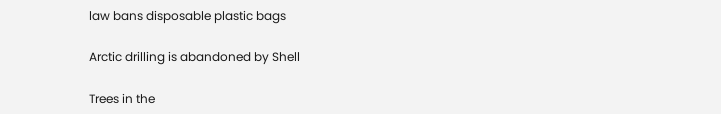law bans disposable plastic bags

Arctic drilling is abandoned by Shell

Trees in the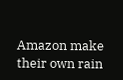Amazon make their own rain